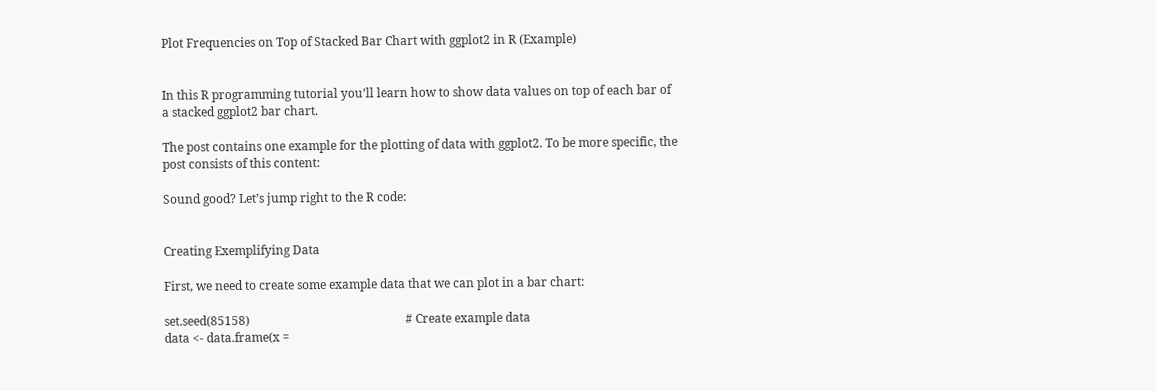Plot Frequencies on Top of Stacked Bar Chart with ggplot2 in R (Example)


In this R programming tutorial you’ll learn how to show data values on top of each bar of a stacked ggplot2 bar chart.

The post contains one example for the plotting of data with ggplot2. To be more specific, the post consists of this content:

Sound good? Let’s jump right to the R code:


Creating Exemplifying Data

First, we need to create some example data that we can plot in a bar chart:

set.seed(85158)                                                    # Create example data
data <- data.frame(x =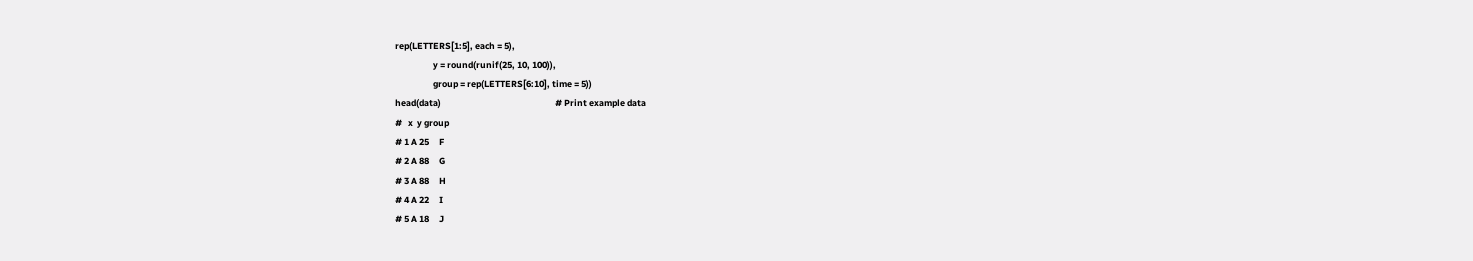rep(LETTERS[1:5], each = 5),
                   y = round(runif(25, 10, 100)),
                   group = rep(LETTERS[6:10], time = 5))
head(data)                                                         # Print example data
#   x  y group
# 1 A 25     F
# 2 A 88     G
# 3 A 88     H
# 4 A 22     I
# 5 A 18     J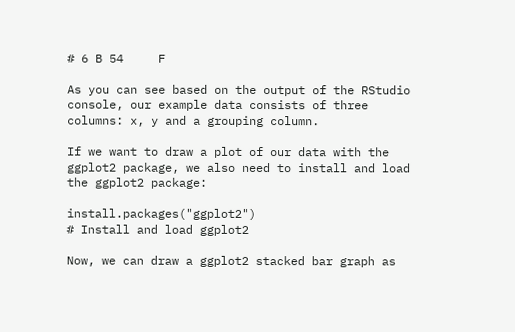# 6 B 54     F

As you can see based on the output of the RStudio console, our example data consists of three columns: x, y and a grouping column.

If we want to draw a plot of our data with the ggplot2 package, we also need to install and load the ggplot2 package:

install.packages("ggplot2")                                        # Install and load ggplot2

Now, we can draw a ggplot2 stacked bar graph as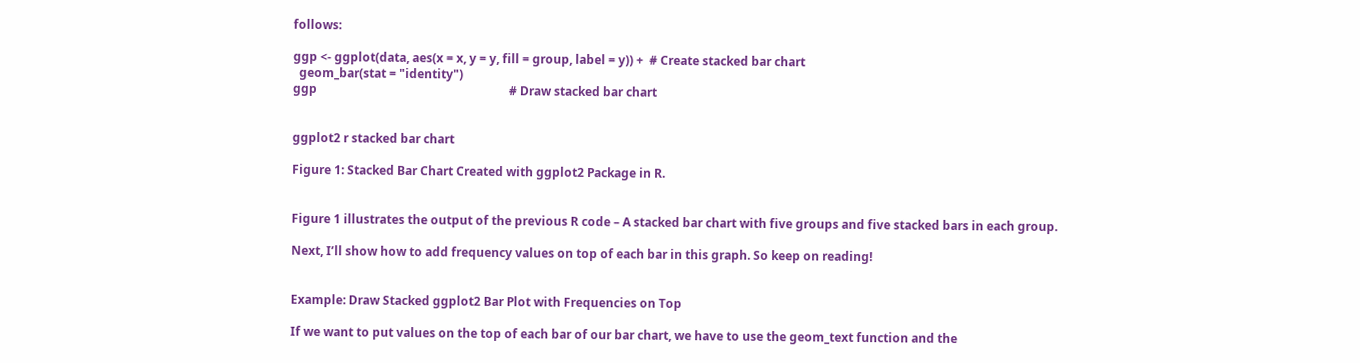follows:

ggp <- ggplot(data, aes(x = x, y = y, fill = group, label = y)) +  # Create stacked bar chart
  geom_bar(stat = "identity")
ggp                                                                # Draw stacked bar chart


ggplot2 r stacked bar chart

Figure 1: Stacked Bar Chart Created with ggplot2 Package in R.


Figure 1 illustrates the output of the previous R code – A stacked bar chart with five groups and five stacked bars in each group.

Next, I’ll show how to add frequency values on top of each bar in this graph. So keep on reading!


Example: Draw Stacked ggplot2 Bar Plot with Frequencies on Top

If we want to put values on the top of each bar of our bar chart, we have to use the geom_text function and the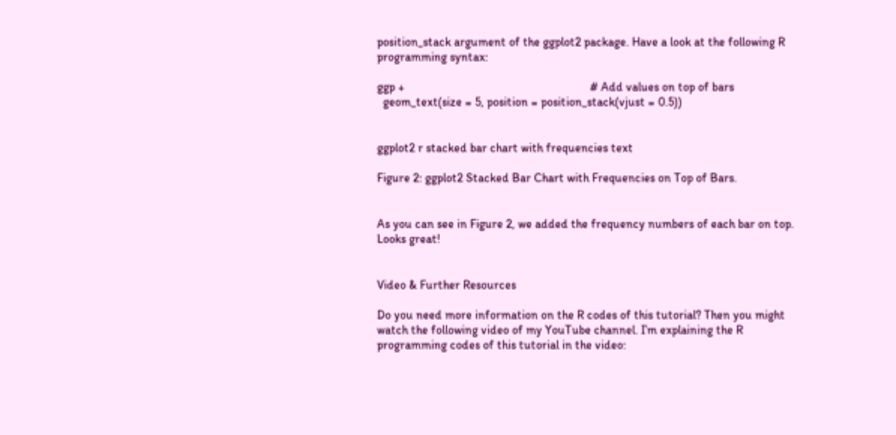position_stack argument of the ggplot2 package. Have a look at the following R programming syntax:

ggp +                                                              # Add values on top of bars
  geom_text(size = 5, position = position_stack(vjust = 0.5))


ggplot2 r stacked bar chart with frequencies text

Figure 2: ggplot2 Stacked Bar Chart with Frequencies on Top of Bars.


As you can see in Figure 2, we added the frequency numbers of each bar on top. Looks great!


Video & Further Resources

Do you need more information on the R codes of this tutorial? Then you might watch the following video of my YouTube channel. I’m explaining the R programming codes of this tutorial in the video: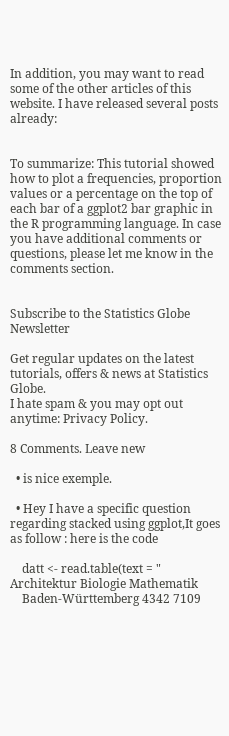In addition, you may want to read some of the other articles of this website. I have released several posts already:


To summarize: This tutorial showed how to plot a frequencies, proportion values or a percentage on the top of each bar of a ggplot2 bar graphic in the R programming language. In case you have additional comments or questions, please let me know in the comments section.


Subscribe to the Statistics Globe Newsletter

Get regular updates on the latest tutorials, offers & news at Statistics Globe.
I hate spam & you may opt out anytime: Privacy Policy.

8 Comments. Leave new

  • is nice exemple.

  • Hey I have a specific question regarding stacked using ggplot,It goes as follow : here is the code

    datt <- read.table(text = " Architektur Biologie Mathematik
    Baden-Württemberg 4342 7109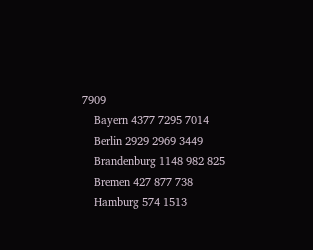7909
    Bayern 4377 7295 7014
    Berlin 2929 2969 3449
    Brandenburg 1148 982 825
    Bremen 427 877 738
    Hamburg 574 1513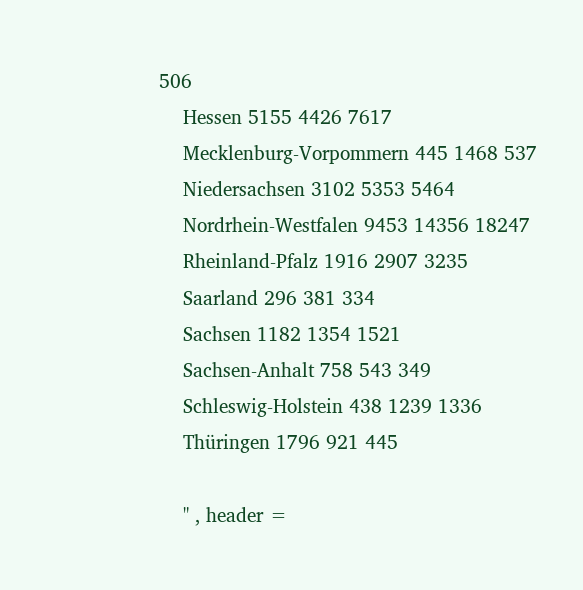506
    Hessen 5155 4426 7617
    Mecklenburg-Vorpommern 445 1468 537
    Niedersachsen 3102 5353 5464
    Nordrhein-Westfalen 9453 14356 18247
    Rheinland-Pfalz 1916 2907 3235
    Saarland 296 381 334
    Sachsen 1182 1354 1521
    Sachsen-Anhalt 758 543 349
    Schleswig-Holstein 438 1239 1336
    Thüringen 1796 921 445

    " , header =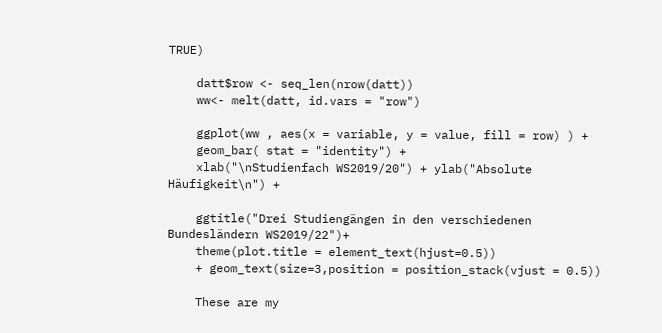TRUE)

    datt$row <- seq_len(nrow(datt))
    ww<- melt(datt, id.vars = "row")

    ggplot(ww , aes(x = variable, y = value, fill = row) ) +
    geom_bar( stat = "identity") +
    xlab("\nStudienfach WS2019/20") + ylab("Absolute Häufigkeit\n") +

    ggtitle("Drei Studiengängen in den verschiedenen Bundesländern WS2019/22")+
    theme(plot.title = element_text(hjust=0.5))
    + geom_text(size=3,position = position_stack(vjust = 0.5))

    These are my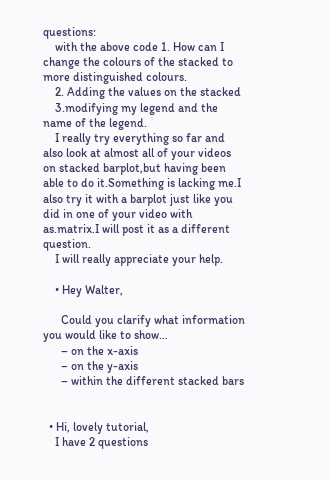questions:
    with the above code 1. How can I change the colours of the stacked to more distinguished colours.
    2. Adding the values on the stacked
    3.modifying my legend and the name of the legend.
    I really try everything so far and also look at almost all of your videos on stacked barplot,but having been able to do it.Something is lacking me.I also try it with a barplot just like you did in one of your video with as.matrix.I will post it as a different question.
    I will really appreciate your help.

    • Hey Walter,

      Could you clarify what information you would like to show…
      – on the x-axis
      – on the y-axis
      – within the different stacked bars


  • Hi, lovely tutorial,
    I have 2 questions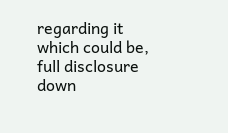regarding it which could be, full disclosure down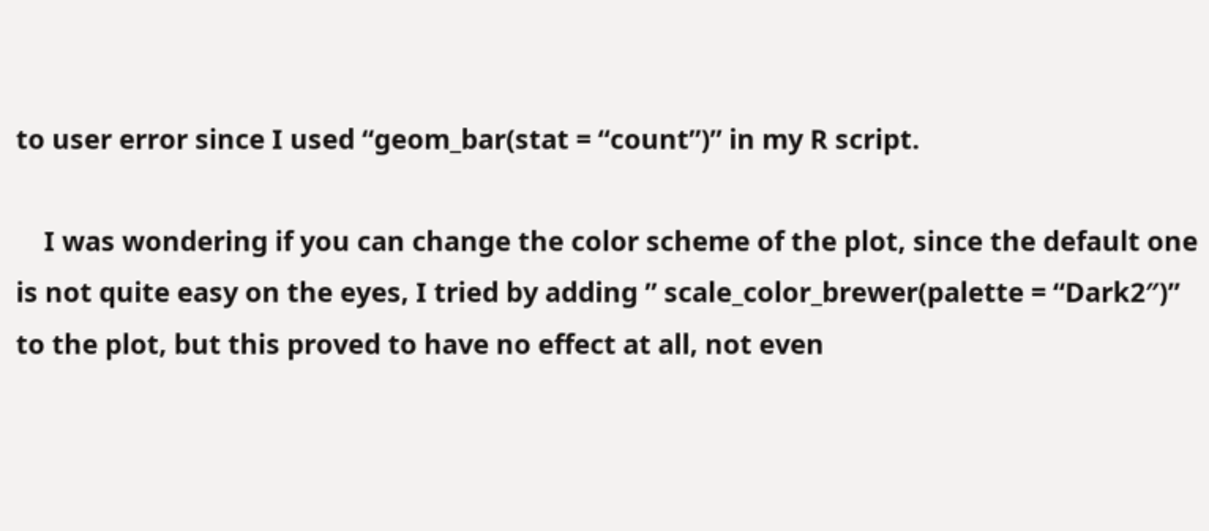to user error since I used “geom_bar(stat = “count”)” in my R script.

    I was wondering if you can change the color scheme of the plot, since the default one is not quite easy on the eyes, I tried by adding ” scale_color_brewer(palette = “Dark2″)” to the plot, but this proved to have no effect at all, not even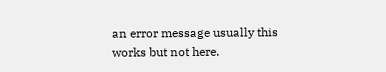an error message usually this works but not here.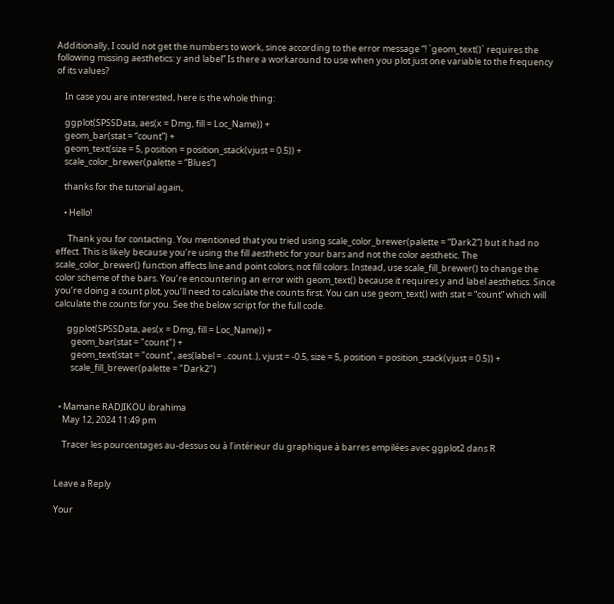Additionally, I could not get the numbers to work, since according to the error message “! `geom_text()` requires the following missing aesthetics: y and label” Is there a workaround to use when you plot just one variable to the frequency of its values?

    In case you are interested, here is the whole thing:

    ggplot(SPSSData, aes(x = Dmg, fill = Loc_Name)) +
    geom_bar(stat = “count”) +
    geom_text(size = 5, position = position_stack(vjust = 0.5)) +
    scale_color_brewer(palette = “Blues”)

    thanks for the tutorial again,

    • Hello!

      Thank you for contacting. You mentioned that you tried using scale_color_brewer(palette = “Dark2”) but it had no effect. This is likely because you’re using the fill aesthetic for your bars and not the color aesthetic. The scale_color_brewer() function affects line and point colors, not fill colors. Instead, use scale_fill_brewer() to change the color scheme of the bars. You’re encountering an error with geom_text() because it requires y and label aesthetics. Since you’re doing a count plot, you’ll need to calculate the counts first. You can use geom_text() with stat = “count” which will calculate the counts for you. See the below script for the full code.

      ggplot(SPSSData, aes(x = Dmg, fill = Loc_Name)) +
        geom_bar(stat = "count") +
        geom_text(stat = "count", aes(label = ..count..), vjust = -0.5, size = 5, position = position_stack(vjust = 0.5)) +
        scale_fill_brewer(palette = "Dark2")


  • Mamane RADJIKOU ibrahima
    May 12, 2024 11:49 pm

    Tracer les pourcentages au-dessus ou à l’intérieur du graphique à barres empilées avec ggplot2 dans R


Leave a Reply

Your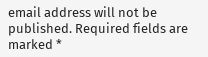email address will not be published. Required fields are marked *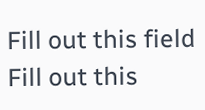Fill out this field
Fill out this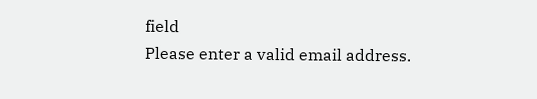field
Please enter a valid email address.